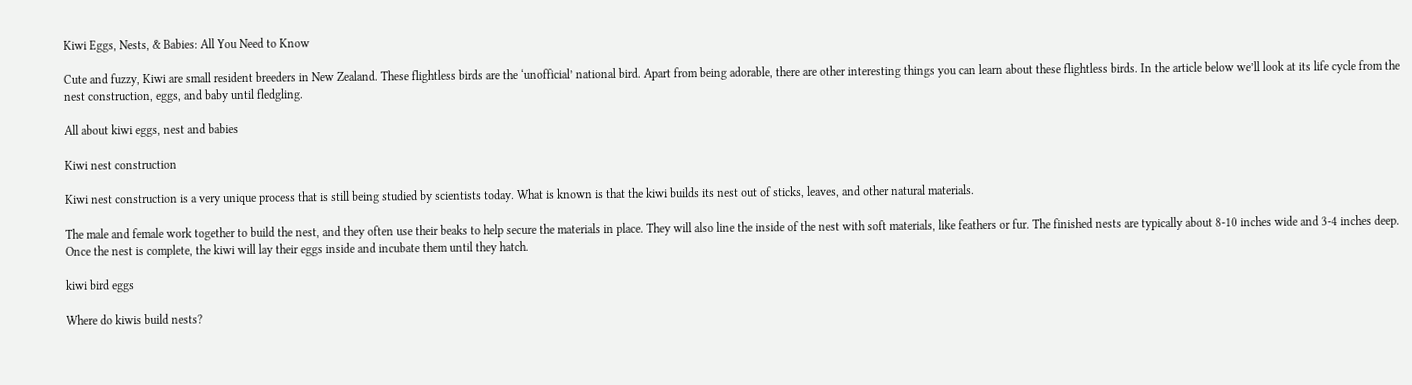Kiwi Eggs, Nests, & Babies: All You Need to Know

Cute and fuzzy, Kiwi are small resident breeders in New Zealand. These flightless birds are the ‘unofficial’ national bird. Apart from being adorable, there are other interesting things you can learn about these flightless birds. In the article below we’ll look at its life cycle from the nest construction, eggs, and baby until fledgling.

All about kiwi eggs, nest and babies

Kiwi nest construction

Kiwi nest construction is a very unique process that is still being studied by scientists today. What is known is that the kiwi builds its nest out of sticks, leaves, and other natural materials.

The male and female work together to build the nest, and they often use their beaks to help secure the materials in place. They will also line the inside of the nest with soft materials, like feathers or fur. The finished nests are typically about 8-10 inches wide and 3-4 inches deep. Once the nest is complete, the kiwi will lay their eggs inside and incubate them until they hatch.

kiwi bird eggs

Where do kiwis build nests?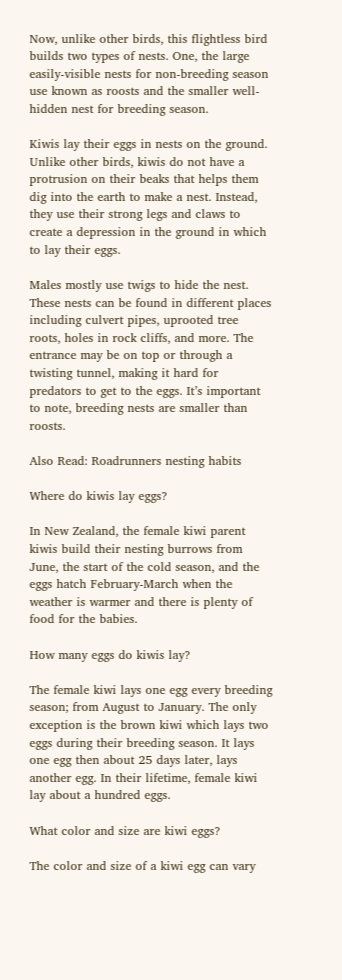Now, unlike other birds, this flightless bird builds two types of nests. One, the large easily-visible nests for non-breeding season use known as roosts and the smaller well-hidden nest for breeding season.

Kiwis lay their eggs in nests on the ground. Unlike other birds, kiwis do not have a protrusion on their beaks that helps them dig into the earth to make a nest. Instead, they use their strong legs and claws to create a depression in the ground in which to lay their eggs.

Males mostly use twigs to hide the nest. These nests can be found in different places including culvert pipes, uprooted tree roots, holes in rock cliffs, and more. The entrance may be on top or through a twisting tunnel, making it hard for predators to get to the eggs. It’s important to note, breeding nests are smaller than roosts.

Also Read: Roadrunners nesting habits

Where do kiwis lay eggs?

In New Zealand, the female kiwi parent kiwis build their nesting burrows from June, the start of the cold season, and the eggs hatch February-March when the weather is warmer and there is plenty of food for the babies.

How many eggs do kiwis lay?

The female kiwi lays one egg every breeding season; from August to January. The only exception is the brown kiwi which lays two eggs during their breeding season. It lays one egg then about 25 days later, lays another egg. In their lifetime, female kiwi lay about a hundred eggs.

What color and size are kiwi eggs?

The color and size of a kiwi egg can vary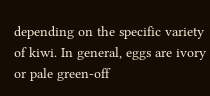depending on the specific variety of kiwi. In general, eggs are ivory or pale green-off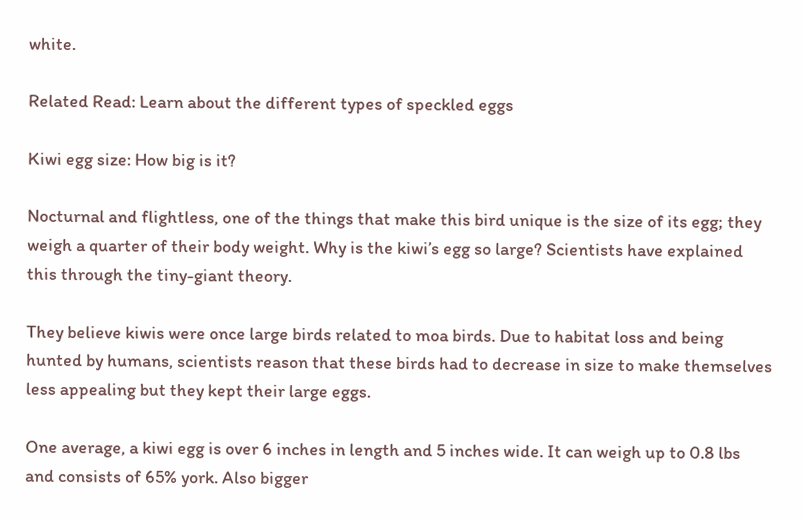white.

Related Read: Learn about the different types of speckled eggs

Kiwi egg size: How big is it?

Nocturnal and flightless, one of the things that make this bird unique is the size of its egg; they weigh a quarter of their body weight. Why is the kiwi’s egg so large? Scientists have explained this through the tiny-giant theory.

They believe kiwis were once large birds related to moa birds. Due to habitat loss and being hunted by humans, scientists reason that these birds had to decrease in size to make themselves less appealing but they kept their large eggs.

One average, a kiwi egg is over 6 inches in length and 5 inches wide. It can weigh up to 0.8 lbs and consists of 65% york. Also bigger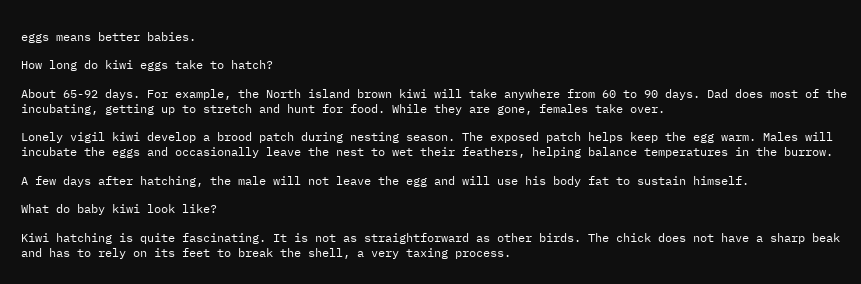eggs means better babies.

How long do kiwi eggs take to hatch?

About 65-92 days. For example, the North island brown kiwi will take anywhere from 60 to 90 days. Dad does most of the incubating, getting up to stretch and hunt for food. While they are gone, females take over.

Lonely vigil kiwi develop a brood patch during nesting season. The exposed patch helps keep the egg warm. Males will incubate the eggs and occasionally leave the nest to wet their feathers, helping balance temperatures in the burrow.

A few days after hatching, the male will not leave the egg and will use his body fat to sustain himself.

What do baby kiwi look like?

Kiwi hatching is quite fascinating. It is not as straightforward as other birds. The chick does not have a sharp beak and has to rely on its feet to break the shell, a very taxing process.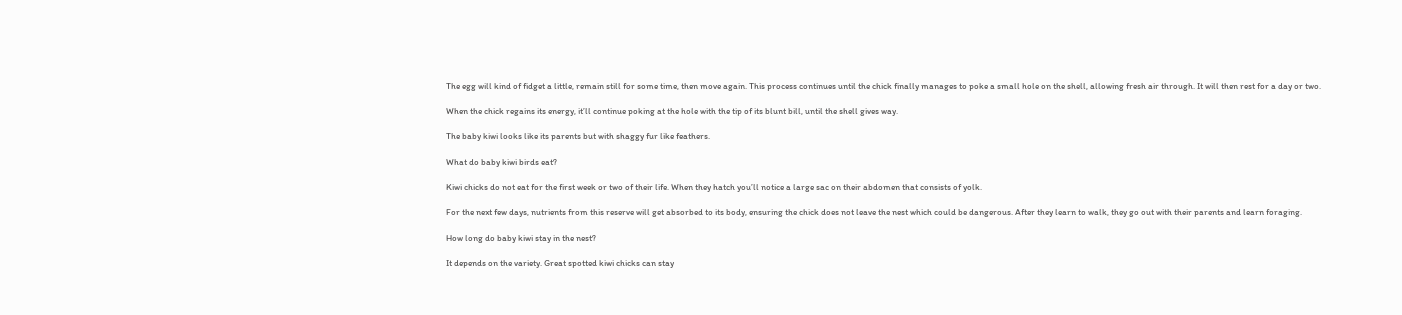The egg will kind of fidget a little, remain still for some time, then move again. This process continues until the chick finally manages to poke a small hole on the shell, allowing fresh air through. It will then rest for a day or two.

When the chick regains its energy, it’ll continue poking at the hole with the tip of its blunt bill, until the shell gives way.

The baby kiwi looks like its parents but with shaggy fur like feathers.

What do baby kiwi birds eat?

Kiwi chicks do not eat for the first week or two of their life. When they hatch you’ll notice a large sac on their abdomen that consists of yolk.

For the next few days, nutrients from this reserve will get absorbed to its body, ensuring the chick does not leave the nest which could be dangerous. After they learn to walk, they go out with their parents and learn foraging.

How long do baby kiwi stay in the nest?

It depends on the variety. Great spotted kiwi chicks can stay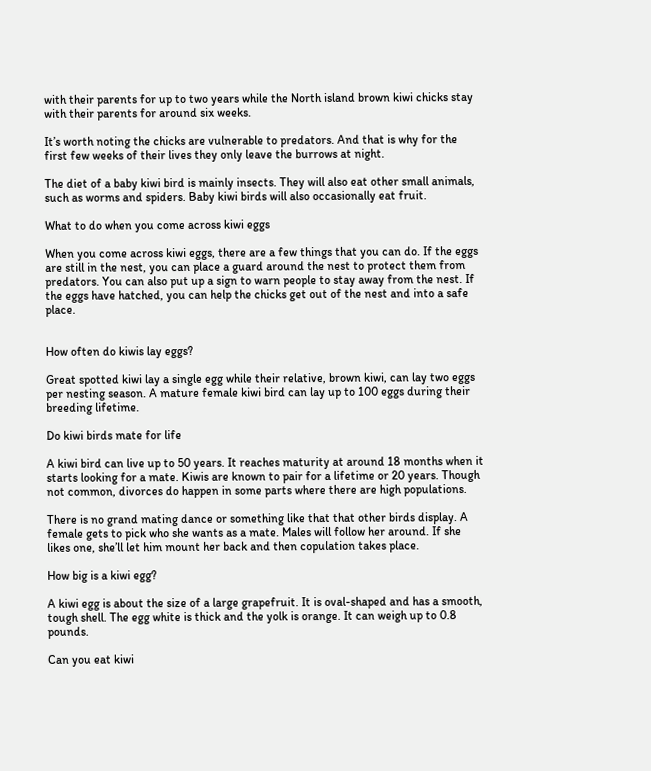with their parents for up to two years while the North island brown kiwi chicks stay with their parents for around six weeks.

It’s worth noting the chicks are vulnerable to predators. And that is why for the first few weeks of their lives they only leave the burrows at night.

The diet of a baby kiwi bird is mainly insects. They will also eat other small animals, such as worms and spiders. Baby kiwi birds will also occasionally eat fruit.

What to do when you come across kiwi eggs

When you come across kiwi eggs, there are a few things that you can do. If the eggs are still in the nest, you can place a guard around the nest to protect them from predators. You can also put up a sign to warn people to stay away from the nest. If the eggs have hatched, you can help the chicks get out of the nest and into a safe place.


How often do kiwis lay eggs?

Great spotted kiwi lay a single egg while their relative, brown kiwi, can lay two eggs per nesting season. A mature female kiwi bird can lay up to 100 eggs during their breeding lifetime.

Do kiwi birds mate for life

A kiwi bird can live up to 50 years. It reaches maturity at around 18 months when it starts looking for a mate. Kiwis are known to pair for a lifetime or 20 years. Though not common, divorces do happen in some parts where there are high populations.

There is no grand mating dance or something like that that other birds display. A female gets to pick who she wants as a mate. Males will follow her around. If she likes one, she’ll let him mount her back and then copulation takes place.

How big is a kiwi egg?

A kiwi egg is about the size of a large grapefruit. It is oval-shaped and has a smooth, tough shell. The egg white is thick and the yolk is orange. It can weigh up to 0.8 pounds.

Can you eat kiwi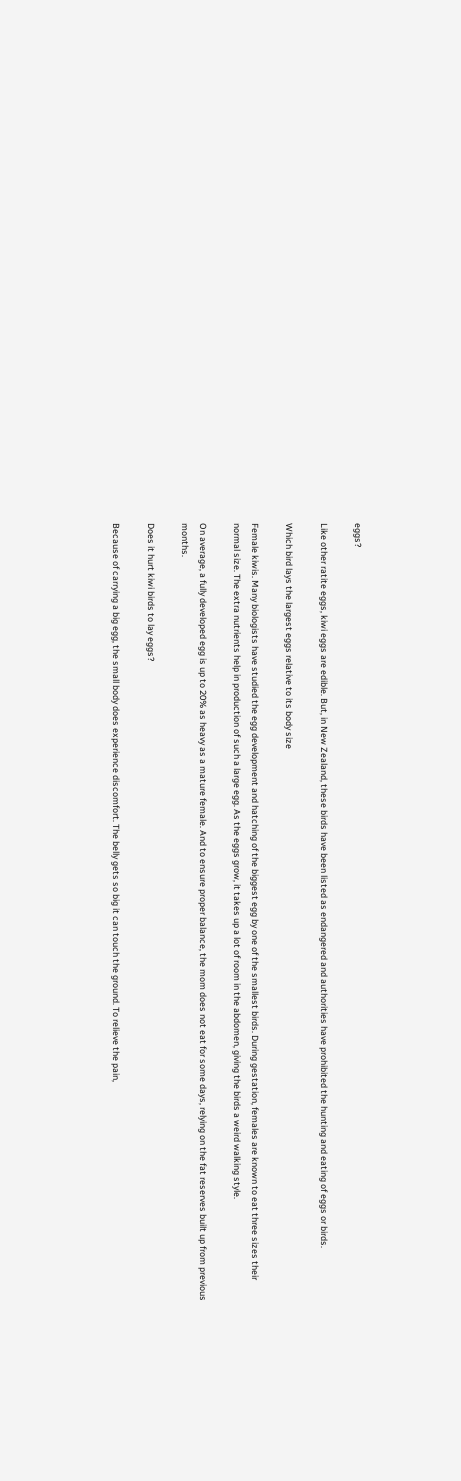eggs?

Like other ratite eggs, kiwi eggs are edible. But, in New Zealand, these birds have been listed as endangered and authorities have prohibited the hunting and eating of eggs or birds.

Which bird lays the largest eggs relative to its body size

Female kiwis. Many biologists have studied the egg development and hatching of the biggest egg by one of the smallest birds. During gestation, females are known to eat three sizes their normal size. The extra nutrients help in production of such a large egg. As the eggs grow, it takes up a lot of room in the abdomen, giving the birds a weird walking style.

On average, a fully developed egg is up to 20% as heavy as a mature female. And to ensure proper balance, the mom does not eat for some days, relying on the fat reserves built up from previous months.

Does it hurt kiwi birds to lay eggs?

Because of carrying a big egg, the small body does experience discomfort. The belly gets so big it can touch the ground. To relieve the pain,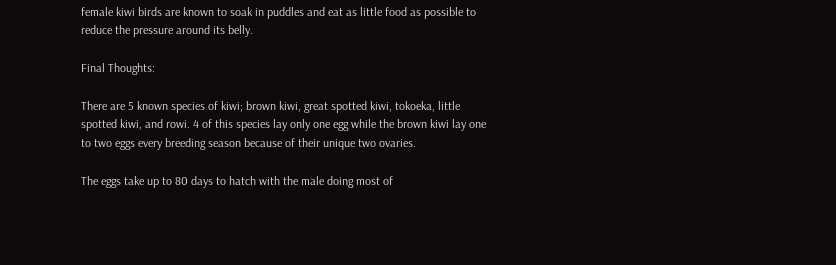female kiwi birds are known to soak in puddles and eat as little food as possible to reduce the pressure around its belly.

Final Thoughts:

There are 5 known species of kiwi; brown kiwi, great spotted kiwi, tokoeka, little spotted kiwi, and rowi. 4 of this species lay only one egg while the brown kiwi lay one to two eggs every breeding season because of their unique two ovaries.

The eggs take up to 80 days to hatch with the male doing most of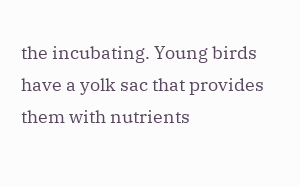the incubating. Young birds have a yolk sac that provides them with nutrients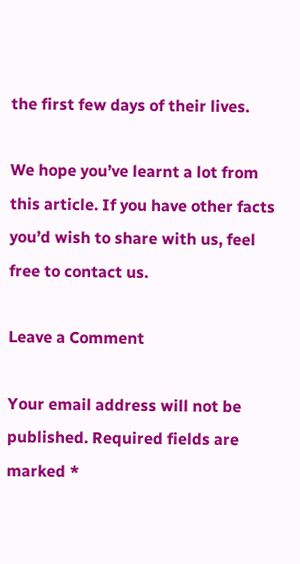the first few days of their lives.

We hope you’ve learnt a lot from this article. If you have other facts you’d wish to share with us, feel free to contact us.

Leave a Comment

Your email address will not be published. Required fields are marked *